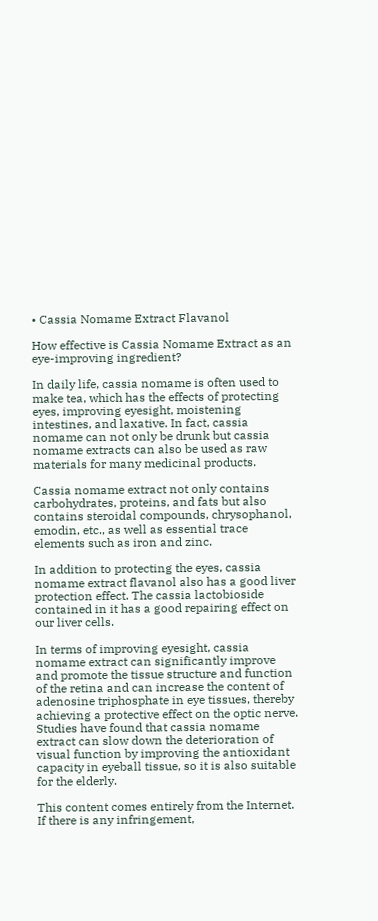• Cassia Nomame Extract Flavanol

How effective is Cassia Nomame Extract as an eye-improving ingredient?

In daily life, cassia nomame is often used to make tea, which has the effects of protecting eyes, improving eyesight, moistening intestines, and laxative. In fact, cassia nomame can not only be drunk but cassia nomame extracts can also be used as raw materials for many medicinal products.

Cassia nomame extract not only contains carbohydrates, proteins, and fats but also contains steroidal compounds, chrysophanol, emodin, etc., as well as essential trace elements such as iron and zinc.

In addition to protecting the eyes, cassia nomame extract flavanol also has a good liver protection effect. The cassia lactobioside contained in it has a good repairing effect on our liver cells.

In terms of improving eyesight, cassia nomame extract can significantly improve and promote the tissue structure and function of the retina and can increase the content of adenosine triphosphate in eye tissues, thereby achieving a protective effect on the optic nerve. Studies have found that cassia nomame extract can slow down the deterioration of visual function by improving the antioxidant capacity in eyeball tissue, so it is also suitable for the elderly.

This content comes entirely from the Internet. If there is any infringement,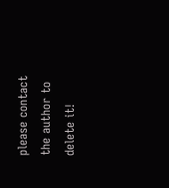please contact the author to delete it!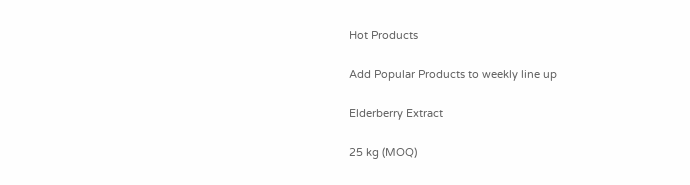Hot Products

Add Popular Products to weekly line up

Elderberry Extract

25 kg (MOQ)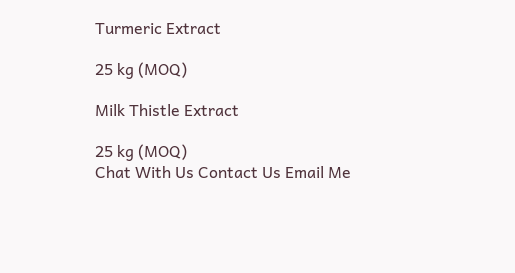Turmeric Extract

25 kg (MOQ)

Milk Thistle Extract

25 kg (MOQ)
Chat With Us Contact Us Email Me